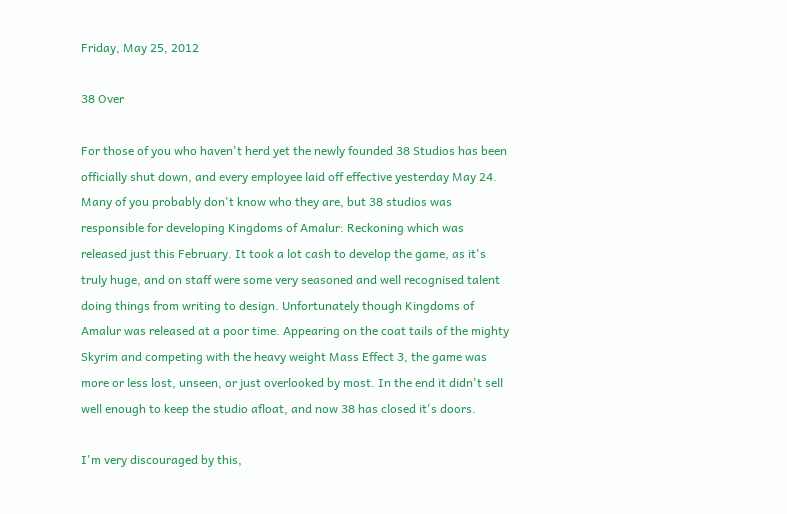Friday, May 25, 2012

38 Over

For those of you who haven't herd yet the newly founded 38 Studios has been officially shut down, and every employee laid off effective yesterday May 24. Many of you probably don't know who they are, but 38 studios was responsible for developing Kingdoms of Amalur: Reckoning which was released just this February. It took a lot cash to develop the game, as it's truly huge, and on staff were some very seasoned and well recognised talent doing things from writing to design. Unfortunately though Kingdoms of Amalur was released at a poor time. Appearing on the coat tails of the mighty Skyrim and competing with the heavy weight Mass Effect 3, the game was more or less lost, unseen, or just overlooked by most. In the end it didn't sell well enough to keep the studio afloat, and now 38 has closed it's doors.

I'm very discouraged by this,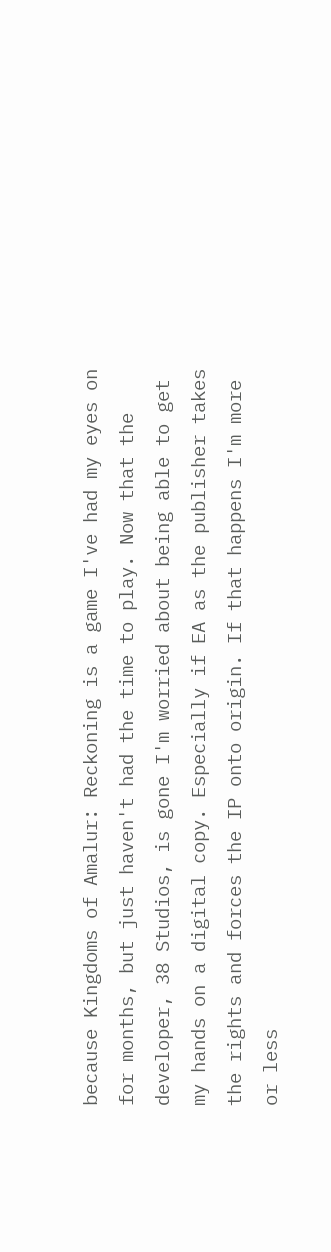because Kingdoms of Amalur: Reckoning is a game I've had my eyes on for months, but just haven't had the time to play. Now that the developer, 38 Studios, is gone I'm worried about being able to get my hands on a digital copy. Especially if EA as the publisher takes the rights and forces the IP onto origin. If that happens I'm more or less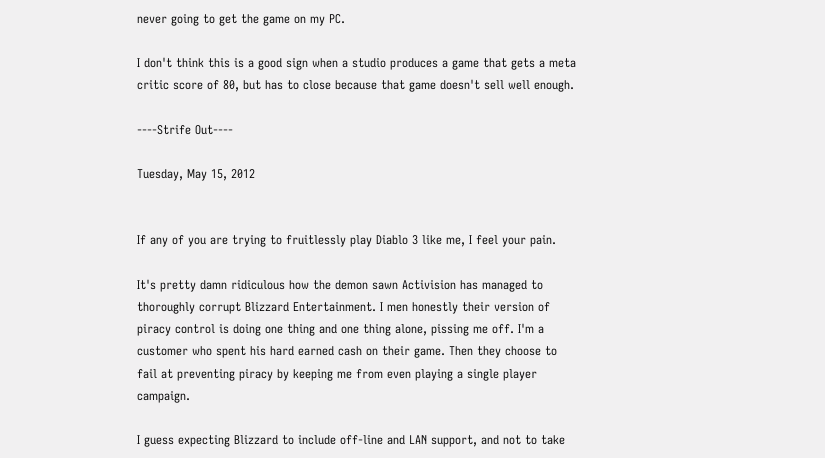never going to get the game on my PC.

I don't think this is a good sign when a studio produces a game that gets a meta critic score of 80, but has to close because that game doesn't sell well enough.

----Strife Out----

Tuesday, May 15, 2012


If any of you are trying to fruitlessly play Diablo 3 like me, I feel your pain.

It's pretty damn ridiculous how the demon sawn Activision has managed to thoroughly corrupt Blizzard Entertainment. I men honestly their version of piracy control is doing one thing and one thing alone, pissing me off. I'm a customer who spent his hard earned cash on their game. Then they choose to fail at preventing piracy by keeping me from even playing a single player campaign.

I guess expecting Blizzard to include off-line and LAN support, and not to take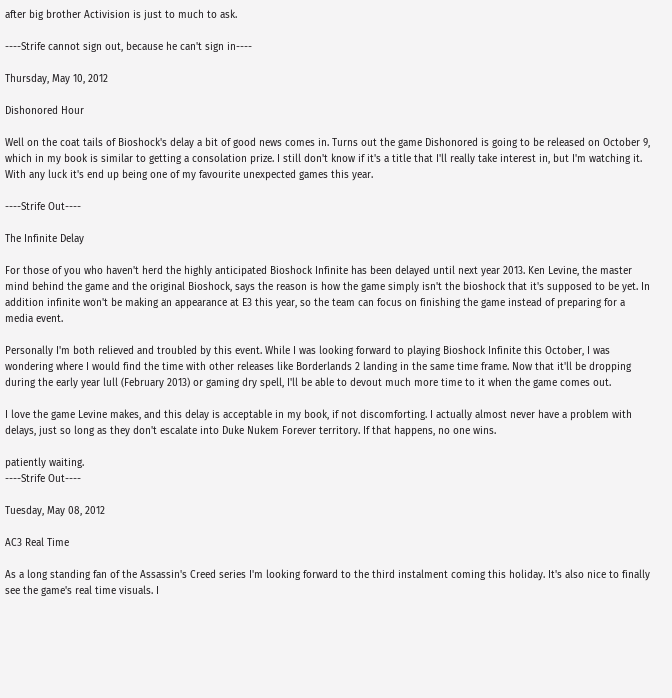after big brother Activision is just to much to ask.

----Strife cannot sign out, because he can't sign in----

Thursday, May 10, 2012

Dishonored Hour

Well on the coat tails of Bioshock's delay a bit of good news comes in. Turns out the game Dishonored is going to be released on October 9, which in my book is similar to getting a consolation prize. I still don't know if it's a title that I'll really take interest in, but I'm watching it. With any luck it's end up being one of my favourite unexpected games this year.

----Strife Out----

The Infinite Delay

For those of you who haven't herd the highly anticipated Bioshock Infinite has been delayed until next year 2013. Ken Levine, the master mind behind the game and the original Bioshock, says the reason is how the game simply isn't the bioshock that it's supposed to be yet. In addition infinite won't be making an appearance at E3 this year, so the team can focus on finishing the game instead of preparing for a media event.

Personally I'm both relieved and troubled by this event. While I was looking forward to playing Bioshock Infinite this October, I was wondering where I would find the time with other releases like Borderlands 2 landing in the same time frame. Now that it'll be dropping during the early year lull (February 2013) or gaming dry spell, I'll be able to devout much more time to it when the game comes out.

I love the game Levine makes, and this delay is acceptable in my book, if not discomforting. I actually almost never have a problem with delays, just so long as they don't escalate into Duke Nukem Forever territory. If that happens, no one wins.

patiently waiting.
----Strife Out----

Tuesday, May 08, 2012

AC3 Real Time

As a long standing fan of the Assassin's Creed series I'm looking forward to the third instalment coming this holiday. It's also nice to finally see the game's real time visuals. I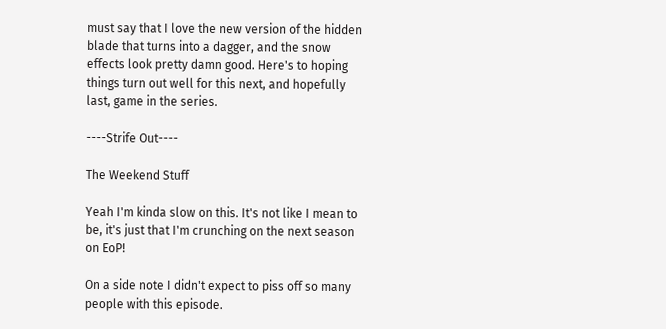must say that I love the new version of the hidden blade that turns into a dagger, and the snow effects look pretty damn good. Here's to hoping things turn out well for this next, and hopefully last, game in the series.

----Strife Out----

The Weekend Stuff

Yeah I'm kinda slow on this. It's not like I mean to be, it's just that I'm crunching on the next season on EoP!

On a side note I didn't expect to piss off so many people with this episode.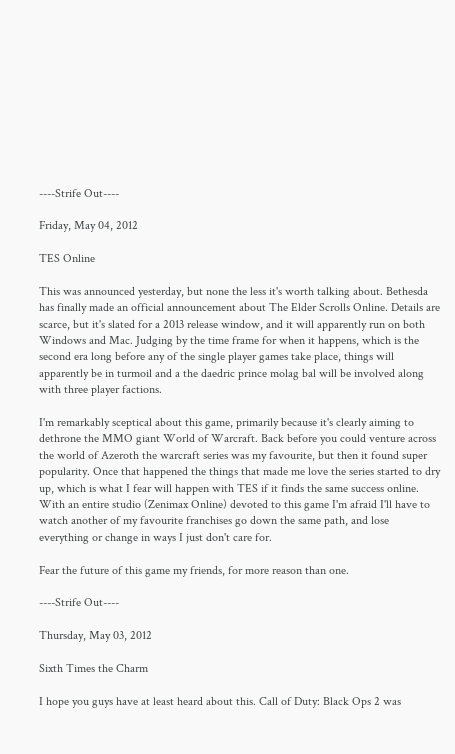----Strife Out----

Friday, May 04, 2012

TES Online

This was announced yesterday, but none the less it's worth talking about. Bethesda has finally made an official announcement about The Elder Scrolls Online. Details are scarce, but it's slated for a 2013 release window, and it will apparently run on both Windows and Mac. Judging by the time frame for when it happens, which is the second era long before any of the single player games take place, things will apparently be in turmoil and a the daedric prince molag bal will be involved along with three player factions.

I'm remarkably sceptical about this game, primarily because it's clearly aiming to dethrone the MMO giant World of Warcraft. Back before you could venture across the world of Azeroth the warcraft series was my favourite, but then it found super popularity. Once that happened the things that made me love the series started to dry up, which is what I fear will happen with TES if it finds the same success online.
With an entire studio (Zenimax Online) devoted to this game I'm afraid I'll have to watch another of my favourite franchises go down the same path, and lose everything or change in ways I just don't care for.

Fear the future of this game my friends, for more reason than one.

----Strife Out----

Thursday, May 03, 2012

Sixth Times the Charm

I hope you guys have at least heard about this. Call of Duty: Black Ops 2 was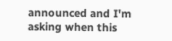announced and I'm asking when this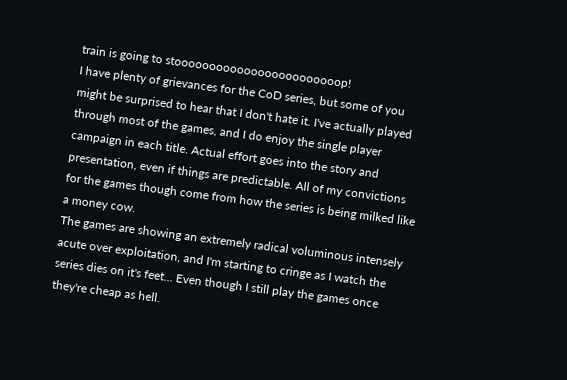train is going to stoooooooooooooooooooooooop!
I have plenty of grievances for the CoD series, but some of you might be surprised to hear that I don't hate it. I've actually played through most of the games, and I do enjoy the single player campaign in each title. Actual effort goes into the story and presentation, even if things are predictable. All of my convictions for the games though come from how the series is being milked like a money cow.
The games are showing an extremely radical voluminous intensely acute over exploitation, and I'm starting to cringe as I watch the series dies on it's feet... Even though I still play the games once they're cheap as hell.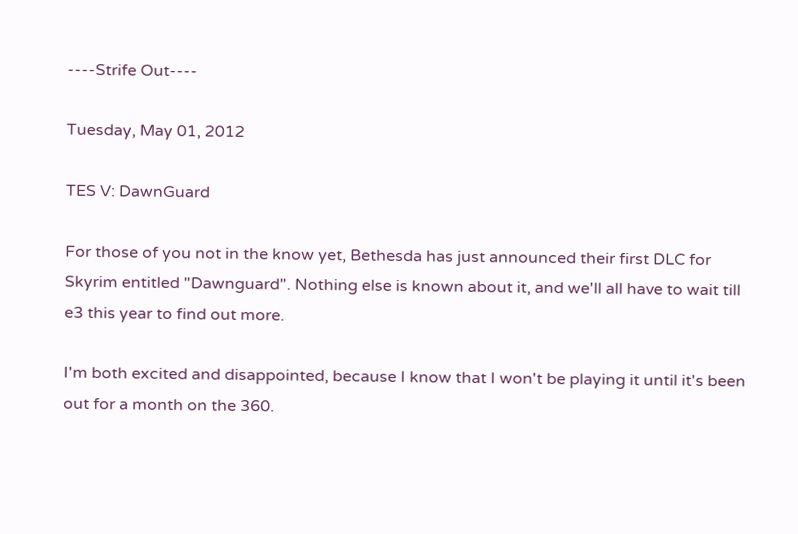----Strife Out----

Tuesday, May 01, 2012

TES V: DawnGuard

For those of you not in the know yet, Bethesda has just announced their first DLC for Skyrim entitled "Dawnguard". Nothing else is known about it, and we'll all have to wait till e3 this year to find out more.

I'm both excited and disappointed, because I know that I won't be playing it until it's been out for a month on the 360.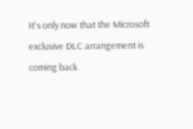It's only now that the Microsoft exclusive DLC arrangement is coming back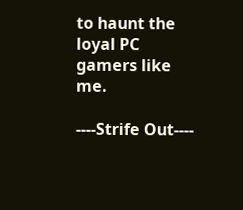to haunt the loyal PC gamers like me.

----Strife Out----